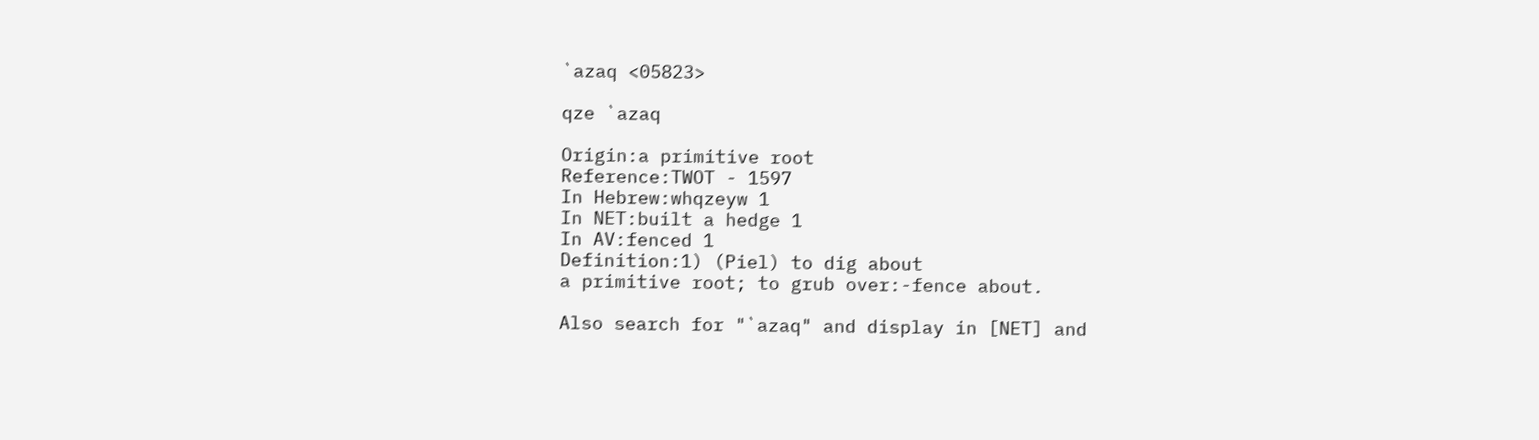`azaq <05823>

qze `azaq

Origin:a primitive root
Reference:TWOT - 1597
In Hebrew:whqzeyw 1
In NET:built a hedge 1
In AV:fenced 1
Definition:1) (Piel) to dig about
a primitive root; to grub over:-fence about.

Also search for "`azaq" and display in [NET] and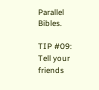Parallel Bibles.

TIP #09: Tell your friends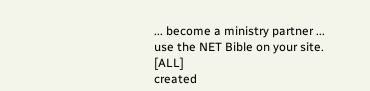... become a ministry partner ... use the NET Bible on your site. [ALL]
created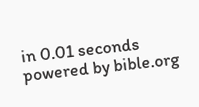in 0.01 seconds
powered by bible.org